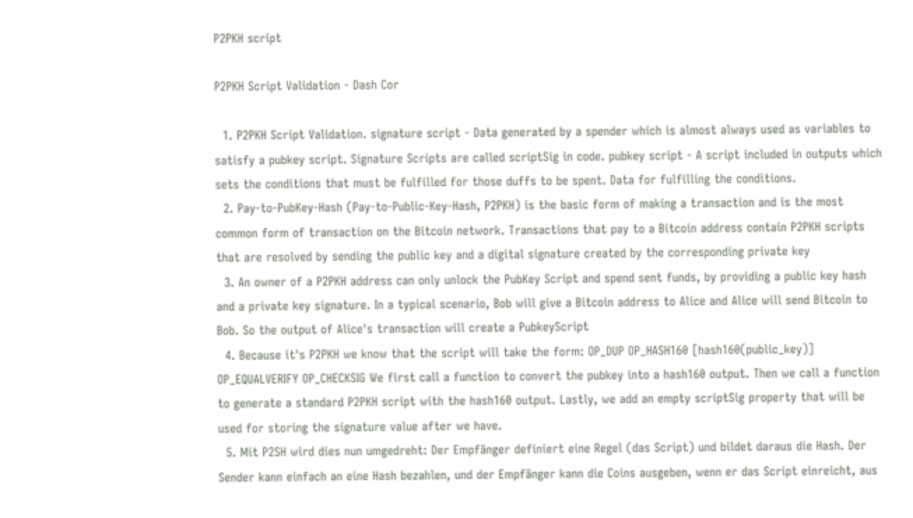P2PKH script

P2PKH Script Validation - Dash Cor

  1. P2PKH Script Validation. signature script - Data generated by a spender which is almost always used as variables to satisfy a pubkey script. Signature Scripts are called scriptSig in code. pubkey script - A script included in outputs which sets the conditions that must be fulfilled for those duffs to be spent. Data for fulfilling the conditions.
  2. Pay-to-PubKey-Hash (Pay-to-Public-Key-Hash, P2PKH) is the basic form of making a transaction and is the most common form of transaction on the Bitcoin network. Transactions that pay to a Bitcoin address contain P2PKH scripts that are resolved by sending the public key and a digital signature created by the corresponding private key
  3. An owner of a P2PKH address can only unlock the PubKey Script and spend sent funds, by providing a public key hash and a private key signature. In a typical scenario, Bob will give a Bitcoin address to Alice and Alice will send Bitcoin to Bob. So the output of Alice's transaction will create a PubkeyScript
  4. Because it's P2PKH we know that the script will take the form: OP_DUP OP_HASH160 [hash160(public_key)] OP_EQUALVERIFY OP_CHECKSIG We first call a function to convert the pubkey into a hash160 output. Then we call a function to generate a standard P2PKH script with the hash160 output. Lastly, we add an empty scriptSig property that will be used for storing the signature value after we have.
  5. Mit P2SH wird dies nun umgedreht: Der Empfänger definiert eine Regel (das Script) und bildet daraus die Hash. Der Sender kann einfach an eine Hash bezahlen, und der Empfänger kann die Coins ausgeben, wenn er das Script einreicht, aus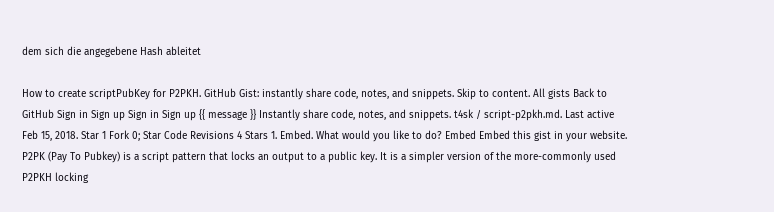dem sich die angegebene Hash ableitet

How to create scriptPubKey for P2PKH. GitHub Gist: instantly share code, notes, and snippets. Skip to content. All gists Back to GitHub Sign in Sign up Sign in Sign up {{ message }} Instantly share code, notes, and snippets. t4sk / script-p2pkh.md. Last active Feb 15, 2018. Star 1 Fork 0; Star Code Revisions 4 Stars 1. Embed. What would you like to do? Embed Embed this gist in your website. P2PK (Pay To Pubkey) is a script pattern that locks an output to a public key. It is a simpler version of the more-commonly used P2PKH locking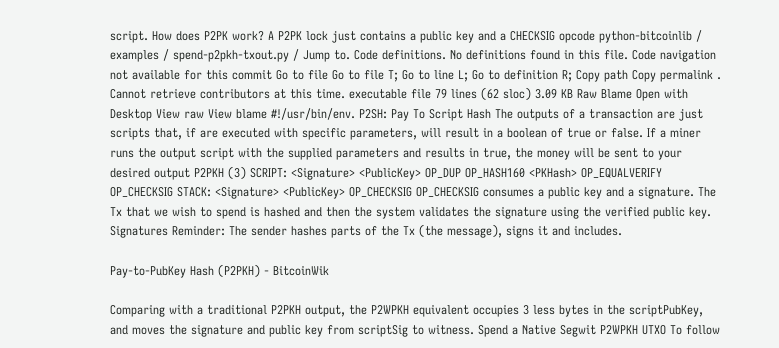script. How does P2PK work? A P2PK lock just contains a public key and a CHECKSIG opcode python-bitcoinlib / examples / spend-p2pkh-txout.py / Jump to. Code definitions. No definitions found in this file. Code navigation not available for this commit Go to file Go to file T; Go to line L; Go to definition R; Copy path Copy permalink . Cannot retrieve contributors at this time. executable file 79 lines (62 sloc) 3.09 KB Raw Blame Open with Desktop View raw View blame #!/usr/bin/env. P2SH: Pay To Script Hash The outputs of a transaction are just scripts that, if are executed with specific parameters, will result in a boolean of true or false. If a miner runs the output script with the supplied parameters and results in true, the money will be sent to your desired output P2PKH (3) SCRIPT: <Signature> <PublicKey> OP_DUP OP_HASH160 <PKHash> OP_EQUALVERIFY OP_CHECKSIG STACK: <Signature> <PublicKey> OP_CHECKSIG OP_CHECKSIG consumes a public key and a signature. The Tx that we wish to spend is hashed and then the system validates the signature using the verified public key. Signatures Reminder: The sender hashes parts of the Tx (the message), signs it and includes.

Pay-to-PubKey Hash (P2PKH) - BitcoinWik

Comparing with a traditional P2PKH output, the P2WPKH equivalent occupies 3 less bytes in the scriptPubKey, and moves the signature and public key from scriptSig to witness. Spend a Native Segwit P2WPKH UTXO To follow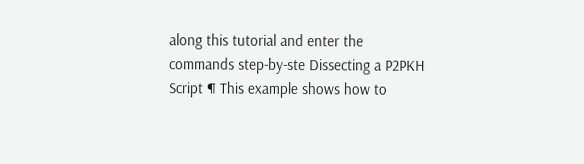along this tutorial and enter the commands step-by-ste Dissecting a P2PKH Script ¶ This example shows how to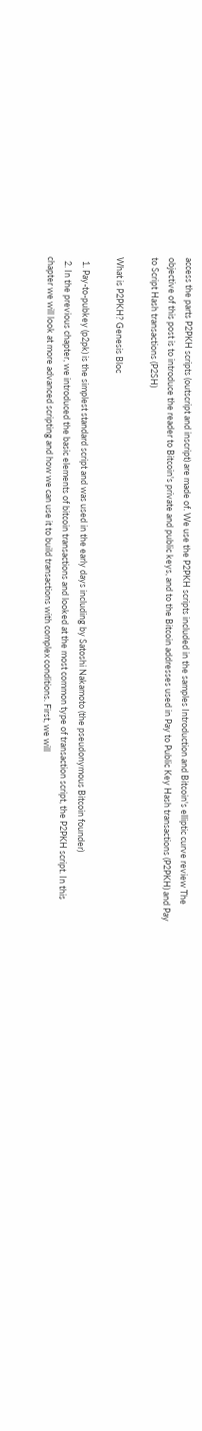access the parts P2PKH scripts (outscript and inscript) are made of. We use the P2PKH scripts included in the samples Introduction and Bitcoin's elliptic curve review The objective of this post is to introduce the reader to Bitcoin's private and public keys, and to the Bitcoin addresses used in Pay to Public Key Hash transactions (P2PKH) and Pay to Script Hash transactions (P2SH)

What is P2PKH? Genesis Bloc

  1. Pay-to-pubkey (p2pk) is the simplest standard script and was used in the early days including by Satoshi Nakamoto (the pseudonymous Bitcoin founder)
  2. In the previous chapter, we introduced the basic elements of bitcoin transactions and looked at the most common type of transaction script, the P2PKH script. In this chapter we will look at more advanced scripting and how we can use it to build transactions with complex conditions. First, we will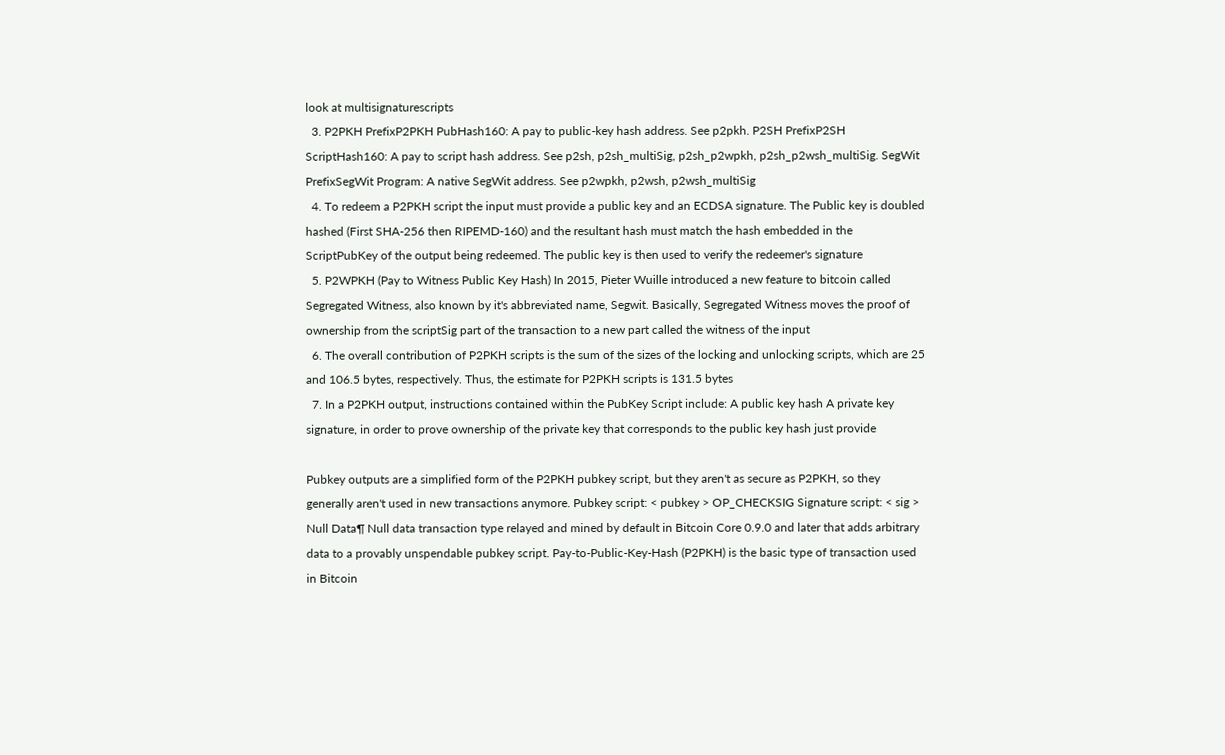look at multisignaturescripts
  3. P2PKH PrefixP2PKH PubHash160: A pay to public-key hash address. See p2pkh. P2SH PrefixP2SH ScriptHash160: A pay to script hash address. See p2sh, p2sh_multiSig, p2sh_p2wpkh, p2sh_p2wsh_multiSig. SegWit PrefixSegWit Program: A native SegWit address. See p2wpkh, p2wsh, p2wsh_multiSig
  4. To redeem a P2PKH script the input must provide a public key and an ECDSA signature. The Public key is doubled hashed (First SHA-256 then RIPEMD-160) and the resultant hash must match the hash embedded in the ScriptPubKey of the output being redeemed. The public key is then used to verify the redeemer's signature
  5. P2WPKH (Pay to Witness Public Key Hash) In 2015, Pieter Wuille introduced a new feature to bitcoin called Segregated Witness, also known by it's abbreviated name, Segwit. Basically, Segregated Witness moves the proof of ownership from the scriptSig part of the transaction to a new part called the witness of the input
  6. The overall contribution of P2PKH scripts is the sum of the sizes of the locking and unlocking scripts, which are 25 and 106.5 bytes, respectively. Thus, the estimate for P2PKH scripts is 131.5 bytes
  7. In a P2PKH output, instructions contained within the PubKey Script include: A public key hash A private key signature, in order to prove ownership of the private key that corresponds to the public key hash just provide

Pubkey outputs are a simplified form of the P2PKH pubkey script, but they aren't as secure as P2PKH, so they generally aren't used in new transactions anymore. Pubkey script: < pubkey > OP_CHECKSIG Signature script: < sig > Null Data¶ Null data transaction type relayed and mined by default in Bitcoin Core 0.9.0 and later that adds arbitrary data to a provably unspendable pubkey script. Pay-to-Public-Key-Hash (P2PKH) is the basic type of transaction used in Bitcoin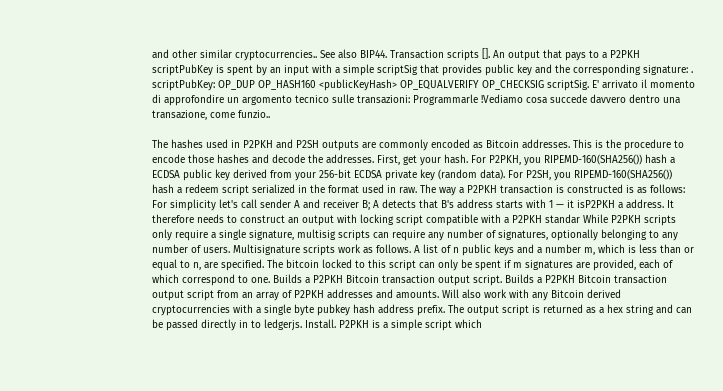and other similar cryptocurrencies.. See also BIP44. Transaction scripts []. An output that pays to a P2PKH scriptPubKey is spent by an input with a simple scriptSig that provides public key and the corresponding signature: . scriptPubKey: OP_DUP OP_HASH160 <publicKeyHash> OP_EQUALVERIFY OP_CHECKSIG scriptSig. E' arrivato il momento di approfondire un argomento tecnico sulle transazioni: Programmarle !Vediamo cosa succede davvero dentro una transazione, come funzio..

The hashes used in P2PKH and P2SH outputs are commonly encoded as Bitcoin addresses. This is the procedure to encode those hashes and decode the addresses. First, get your hash. For P2PKH, you RIPEMD-160(SHA256()) hash a ECDSA public key derived from your 256-bit ECDSA private key (random data). For P2SH, you RIPEMD-160(SHA256()) hash a redeem script serialized in the format used in raw. The way a P2PKH transaction is constructed is as follows: For simplicity let's call sender A and receiver B; A detects that B's address starts with 1 — it isP2PKH a address. It therefore needs to construct an output with locking script compatible with a P2PKH standar While P2PKH scripts only require a single signature, multisig scripts can require any number of signatures, optionally belonging to any number of users. Multisignature scripts work as follows. A list of n public keys and a number m, which is less than or equal to n, are specified. The bitcoin locked to this script can only be spent if m signatures are provided, each of which correspond to one. Builds a P2PKH Bitcoin transaction output script. Builds a P2PKH Bitcoin transaction output script from an array of P2PKH addresses and amounts. Will also work with any Bitcoin derived cryptocurrencies with a single byte pubkey hash address prefix. The output script is returned as a hex string and can be passed directly in to ledgerjs. Install. P2PKH is a simple script which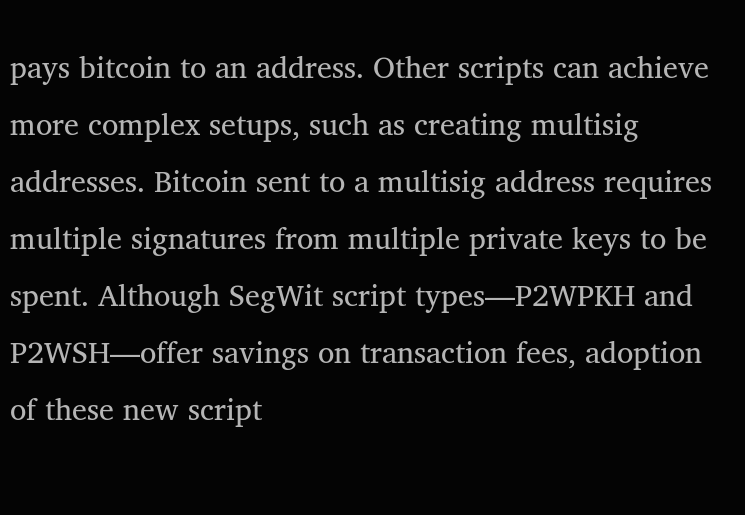pays bitcoin to an address. Other scripts can achieve more complex setups, such as creating multisig addresses. Bitcoin sent to a multisig address requires multiple signatures from multiple private keys to be spent. Although SegWit script types—P2WPKH and P2WSH—offer savings on transaction fees, adoption of these new script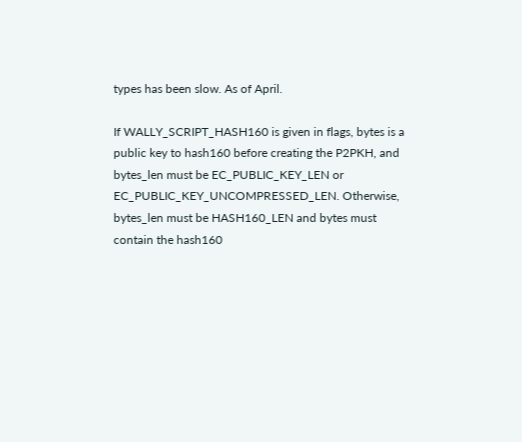types has been slow. As of April.

If WALLY_SCRIPT_HASH160 is given in flags, bytes is a public key to hash160 before creating the P2PKH, and bytes_len must be EC_PUBLIC_KEY_LEN or EC_PUBLIC_KEY_UNCOMPRESSED_LEN. Otherwise, bytes_len must be HASH160_LEN and bytes must contain the hash160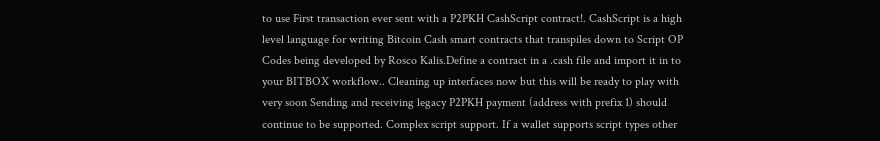to use First transaction ever sent with a P2PKH CashScript contract!. CashScript is a high level language for writing Bitcoin Cash smart contracts that transpiles down to Script OP Codes being developed by Rosco Kalis.Define a contract in a .cash file and import it in to your BITBOX workflow.. Cleaning up interfaces now but this will be ready to play with very soon Sending and receiving legacy P2PKH payment (address with prefix 1) should continue to be supported. Complex script support. If a wallet supports script types other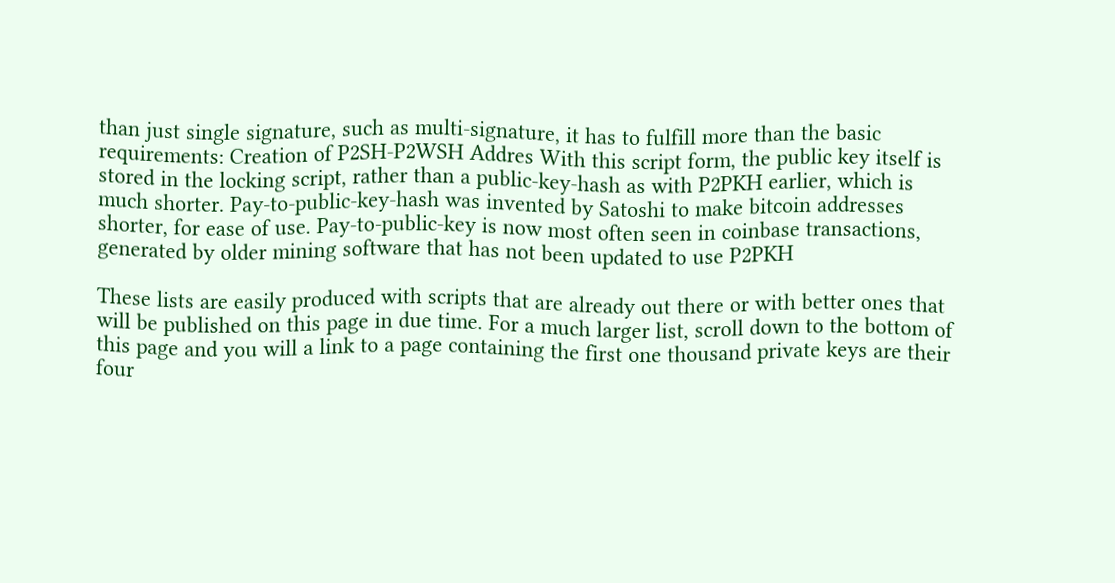than just single signature, such as multi-signature, it has to fulfill more than the basic requirements: Creation of P2SH-P2WSH Addres With this script form, the public key itself is stored in the locking script, rather than a public-key-hash as with P2PKH earlier, which is much shorter. Pay-to-public-key-hash was invented by Satoshi to make bitcoin addresses shorter, for ease of use. Pay-to-public-key is now most often seen in coinbase transactions, generated by older mining software that has not been updated to use P2PKH

These lists are easily produced with scripts that are already out there or with better ones that will be published on this page in due time. For a much larger list, scroll down to the bottom of this page and you will a link to a page containing the first one thousand private keys are their four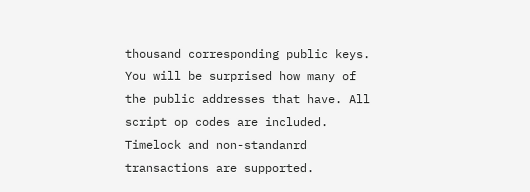thousand corresponding public keys. You will be surprised how many of the public addresses that have. All script op codes are included. Timelock and non-standanrd transactions are supported.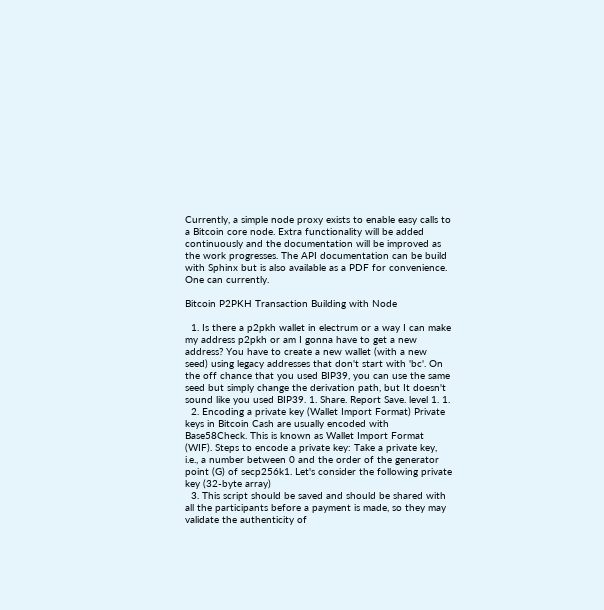Currently, a simple node proxy exists to enable easy calls to a Bitcoin core node. Extra functionality will be added continuously and the documentation will be improved as the work progresses. The API documentation can be build with Sphinx but is also available as a PDF for convenience. One can currently.

Bitcoin P2PKH Transaction Building with Node

  1. Is there a p2pkh wallet in electrum or a way I can make my address p2pkh or am I gonna have to get a new address? You have to create a new wallet (with a new seed) using legacy addresses that don't start with 'bc'. On the off chance that you used BIP39, you can use the same seed but simply change the derivation path, but It doesn't sound like you used BIP39. 1. Share. Report Save. level 1. 1.
  2. Encoding a private key (Wallet Import Format) Private keys in Bitcoin Cash are usually encoded with Base58Check. This is known as Wallet Import Format (WIF). Steps to encode a private key: Take a private key, i.e., a number between 0 and the order of the generator point (G) of secp256k1. Let's consider the following private key (32-byte array)
  3. This script should be saved and should be shared with all the participants before a payment is made, so they may validate the authenticity of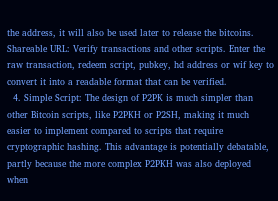the address, it will also be used later to release the bitcoins. Shareable URL: Verify transactions and other scripts. Enter the raw transaction, redeem script, pubkey, hd address or wif key to convert it into a readable format that can be verified.
  4. Simple Script: The design of P2PK is much simpler than other Bitcoin scripts, like P2PKH or P2SH, making it much easier to implement compared to scripts that require cryptographic hashing. This advantage is potentially debatable, partly because the more complex P2PKH was also deployed when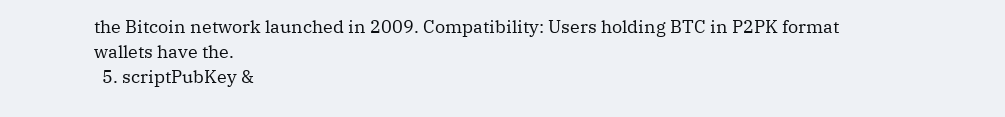the Bitcoin network launched in 2009. Compatibility: Users holding BTC in P2PK format wallets have the.
  5. scriptPubKey &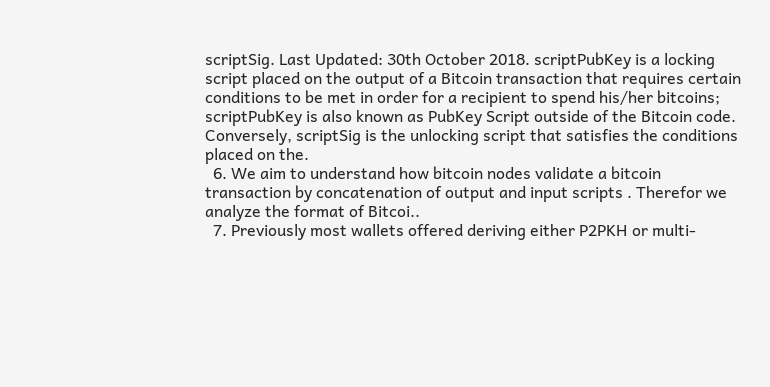scriptSig. Last Updated: 30th October 2018. scriptPubKey is a locking script placed on the output of a Bitcoin transaction that requires certain conditions to be met in order for a recipient to spend his/her bitcoins; scriptPubKey is also known as PubKey Script outside of the Bitcoin code. Conversely, scriptSig is the unlocking script that satisfies the conditions placed on the.
  6. We aim to understand how bitcoin nodes validate a bitcoin transaction by concatenation of output and input scripts . Therefor we analyze the format of Bitcoi..
  7. Previously most wallets offered deriving either P2PKH or multi-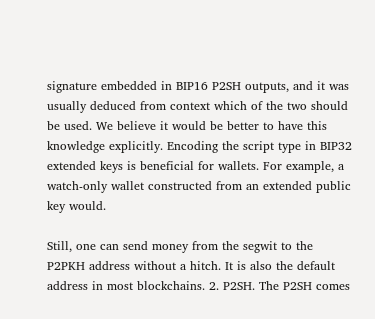signature embedded in BIP16 P2SH outputs, and it was usually deduced from context which of the two should be used. We believe it would be better to have this knowledge explicitly. Encoding the script type in BIP32 extended keys is beneficial for wallets. For example, a watch-only wallet constructed from an extended public key would.

Still, one can send money from the segwit to the P2PKH address without a hitch. It is also the default address in most blockchains. 2. P2SH. The P2SH comes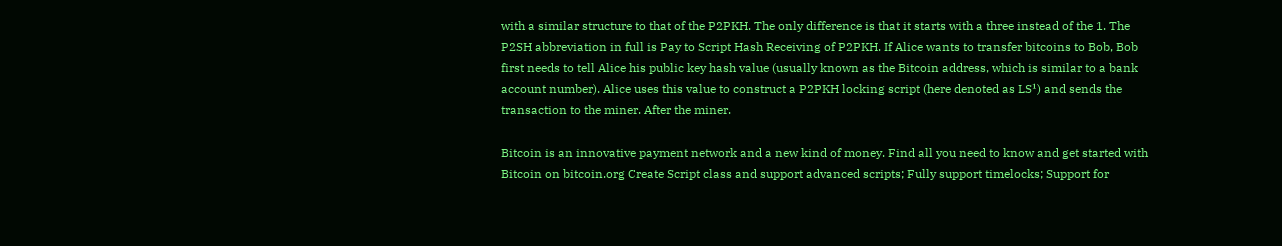with a similar structure to that of the P2PKH. The only difference is that it starts with a three instead of the 1. The P2SH abbreviation in full is Pay to Script Hash Receiving of P2PKH. If Alice wants to transfer bitcoins to Bob, Bob first needs to tell Alice his public key hash value (usually known as the Bitcoin address, which is similar to a bank account number). Alice uses this value to construct a P2PKH locking script (here denoted as LS¹) and sends the transaction to the miner. After the miner.

Bitcoin is an innovative payment network and a new kind of money. Find all you need to know and get started with Bitcoin on bitcoin.org Create Script class and support advanced scripts; Fully support timelocks; Support for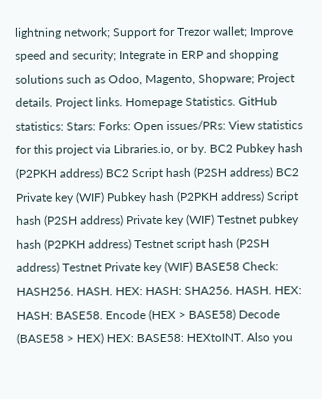lightning network; Support for Trezor wallet; Improve speed and security; Integrate in ERP and shopping solutions such as Odoo, Magento, Shopware; Project details. Project links. Homepage Statistics. GitHub statistics: Stars: Forks: Open issues/PRs: View statistics for this project via Libraries.io, or by. BC2 Pubkey hash (P2PKH address) BC2 Script hash (P2SH address) BC2 Private key (WIF) Pubkey hash (P2PKH address) Script hash (P2SH address) Private key (WIF) Testnet pubkey hash (P2PKH address) Testnet script hash (P2SH address) Testnet Private key (WIF) BASE58 Check: HASH256. HASH. HEX: HASH: SHA256. HASH. HEX: HASH: BASE58. Encode (HEX > BASE58) Decode (BASE58 > HEX) HEX: BASE58: HEXtoINT. Also you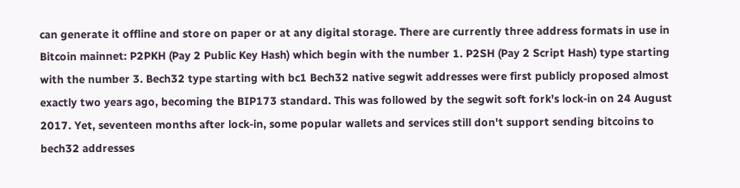can generate it offline and store on paper or at any digital storage. There are currently three address formats in use in Bitcoin mainnet: P2PKH (Pay 2 Public Key Hash) which begin with the number 1. P2SH (Pay 2 Script Hash) type starting with the number 3. Bech32 type starting with bc1 Bech32 native segwit addresses were first publicly proposed almost exactly two years ago, becoming the BIP173 standard. This was followed by the segwit soft fork's lock-in on 24 August 2017. Yet, seventeen months after lock-in, some popular wallets and services still don't support sending bitcoins to bech32 addresses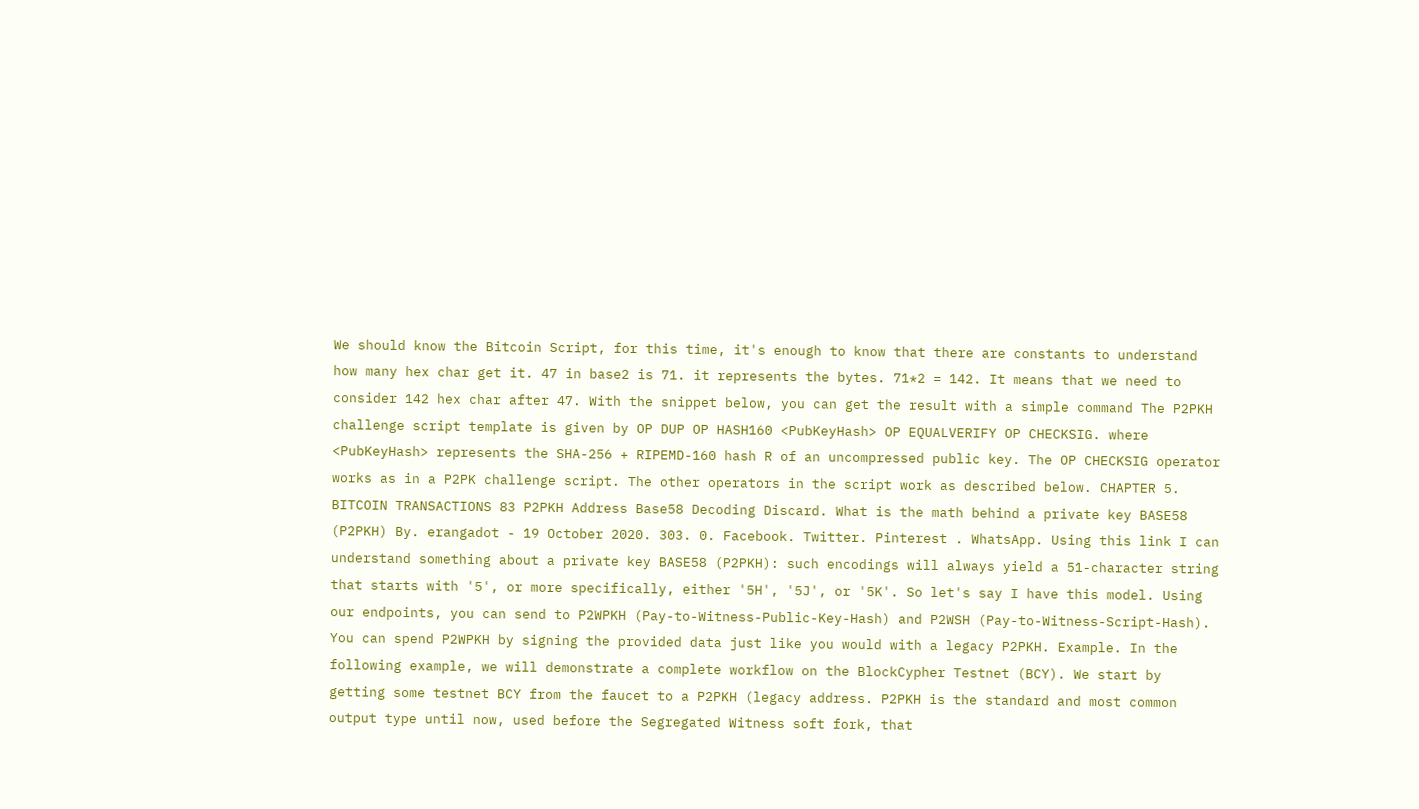We should know the Bitcoin Script, for this time, it's enough to know that there are constants to understand how many hex char get it. 47 in base2 is 71. it represents the bytes. 71*2 = 142. It means that we need to consider 142 hex char after 47. With the snippet below, you can get the result with a simple command The P2PKH challenge script template is given by OP DUP OP HASH160 <PubKeyHash> OP EQUALVERIFY OP CHECKSIG. where <PubKeyHash> represents the SHA-256 + RIPEMD-160 hash R of an uncompressed public key. The OP CHECKSIG operator works as in a P2PK challenge script. The other operators in the script work as described below. CHAPTER 5. BITCOIN TRANSACTIONS 83 P2PKH Address Base58 Decoding Discard. What is the math behind a private key BASE58 (P2PKH) By. erangadot - 19 October 2020. 303. 0. Facebook. Twitter. Pinterest . WhatsApp. Using this link I can understand something about a private key BASE58 (P2PKH): such encodings will always yield a 51-character string that starts with '5', or more specifically, either '5H', '5J', or '5K'. So let's say I have this model. Using our endpoints, you can send to P2WPKH (Pay-to-Witness-Public-Key-Hash) and P2WSH (Pay-to-Witness-Script-Hash). You can spend P2WPKH by signing the provided data just like you would with a legacy P2PKH. Example. In the following example, we will demonstrate a complete workflow on the BlockCypher Testnet (BCY). We start by getting some testnet BCY from the faucet to a P2PKH (legacy address. P2PKH is the standard and most common output type until now, used before the Segregated Witness soft fork, that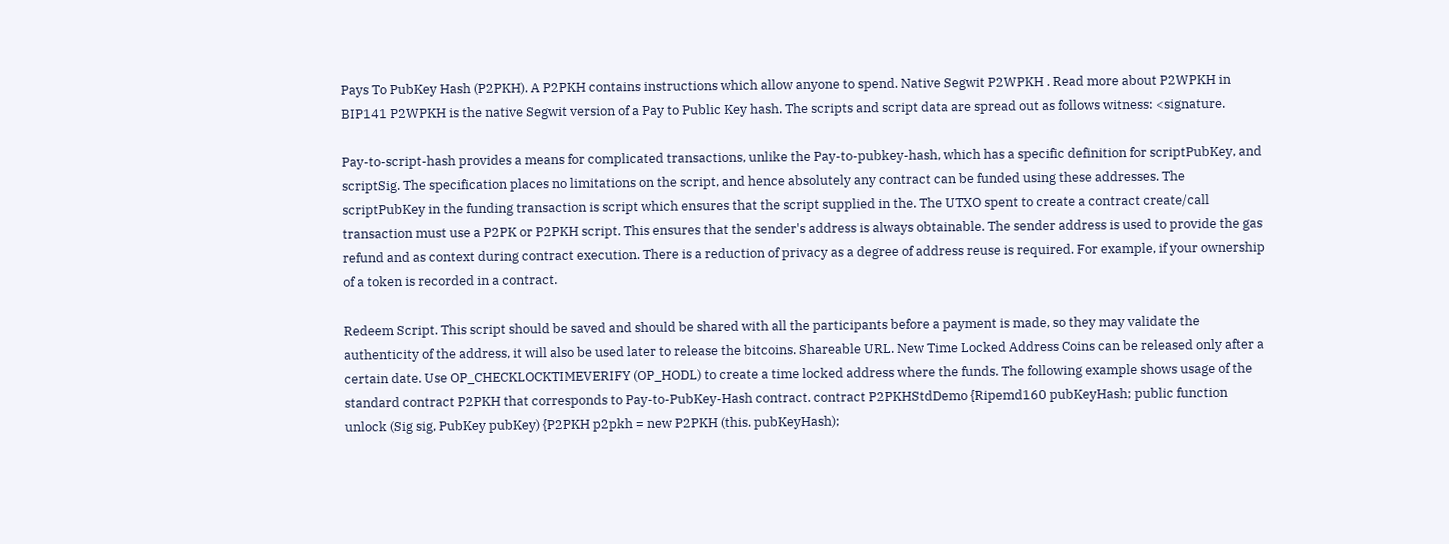Pays To PubKey Hash (P2PKH). A P2PKH contains instructions which allow anyone to spend. Native Segwit P2WPKH . Read more about P2WPKH in BIP141 P2WPKH is the native Segwit version of a Pay to Public Key hash. The scripts and script data are spread out as follows witness: <signature.

Pay-to-script-hash provides a means for complicated transactions, unlike the Pay-to-pubkey-hash, which has a specific definition for scriptPubKey, and scriptSig. The specification places no limitations on the script, and hence absolutely any contract can be funded using these addresses. The scriptPubKey in the funding transaction is script which ensures that the script supplied in the. The UTXO spent to create a contract create/call transaction must use a P2PK or P2PKH script. This ensures that the sender's address is always obtainable. The sender address is used to provide the gas refund and as context during contract execution. There is a reduction of privacy as a degree of address reuse is required. For example, if your ownership of a token is recorded in a contract.

Redeem Script. This script should be saved and should be shared with all the participants before a payment is made, so they may validate the authenticity of the address, it will also be used later to release the bitcoins. Shareable URL. New Time Locked Address Coins can be released only after a certain date. Use OP_CHECKLOCKTIMEVERIFY (OP_HODL) to create a time locked address where the funds. The following example shows usage of the standard contract P2PKH that corresponds to Pay-to-PubKey-Hash contract. contract P2PKHStdDemo {Ripemd160 pubKeyHash; public function unlock (Sig sig, PubKey pubKey) {P2PKH p2pkh = new P2PKH (this. pubKeyHash);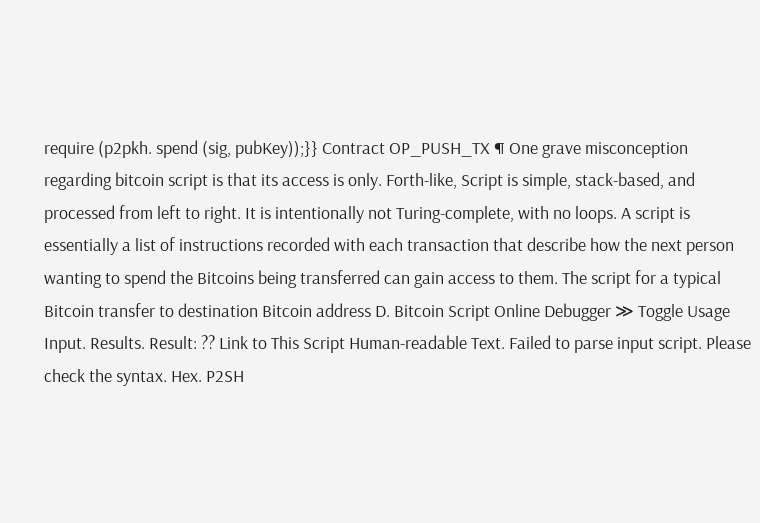require (p2pkh. spend (sig, pubKey));}} Contract OP_PUSH_TX ¶ One grave misconception regarding bitcoin script is that its access is only. Forth-like, Script is simple, stack-based, and processed from left to right. It is intentionally not Turing-complete, with no loops. A script is essentially a list of instructions recorded with each transaction that describe how the next person wanting to spend the Bitcoins being transferred can gain access to them. The script for a typical Bitcoin transfer to destination Bitcoin address D. Bitcoin Script Online Debugger ≫ Toggle Usage Input. Results. Result: ?? Link to This Script Human-readable Text. Failed to parse input script. Please check the syntax. Hex. P2SH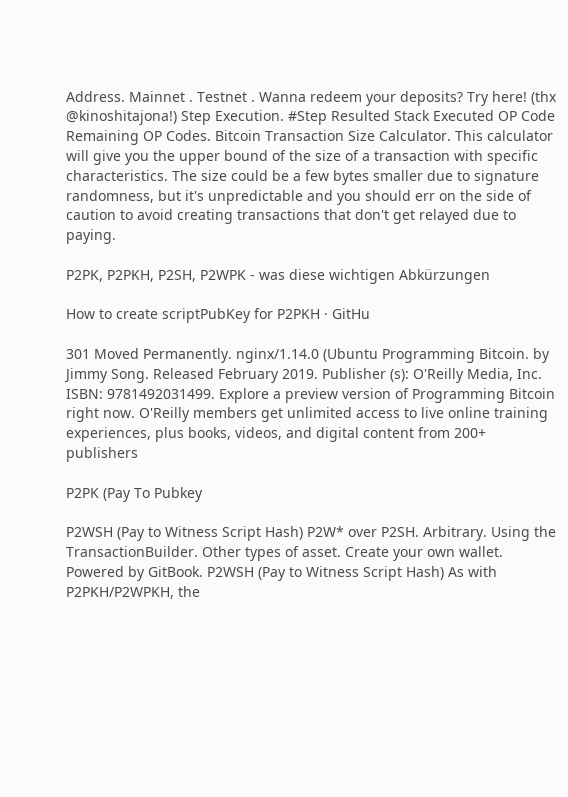Address. Mainnet . Testnet . Wanna redeem your deposits? Try here! (thx @kinoshitajona!) Step Execution. #Step Resulted Stack Executed OP Code Remaining OP Codes. Bitcoin Transaction Size Calculator. This calculator will give you the upper bound of the size of a transaction with specific characteristics. The size could be a few bytes smaller due to signature randomness, but it's unpredictable and you should err on the side of caution to avoid creating transactions that don't get relayed due to paying.

P2PK, P2PKH, P2SH, P2WPK - was diese wichtigen Abkürzungen

How to create scriptPubKey for P2PKH · GitHu

301 Moved Permanently. nginx/1.14.0 (Ubuntu Programming Bitcoin. by Jimmy Song. Released February 2019. Publisher (s): O'Reilly Media, Inc. ISBN: 9781492031499. Explore a preview version of Programming Bitcoin right now. O'Reilly members get unlimited access to live online training experiences, plus books, videos, and digital content from 200+ publishers

P2PK (Pay To Pubkey

P2WSH (Pay to Witness Script Hash) P2W* over P2SH. Arbitrary. Using the TransactionBuilder. Other types of asset. Create your own wallet. Powered by GitBook. P2WSH (Pay to Witness Script Hash) As with P2PKH/P2WPKH, the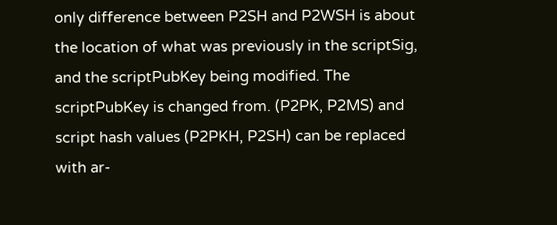only difference between P2SH and P2WSH is about the location of what was previously in the scriptSig, and the scriptPubKey being modified. The scriptPubKey is changed from. (P2PK, P2MS) and script hash values (P2PKH, P2SH) can be replaced with ar-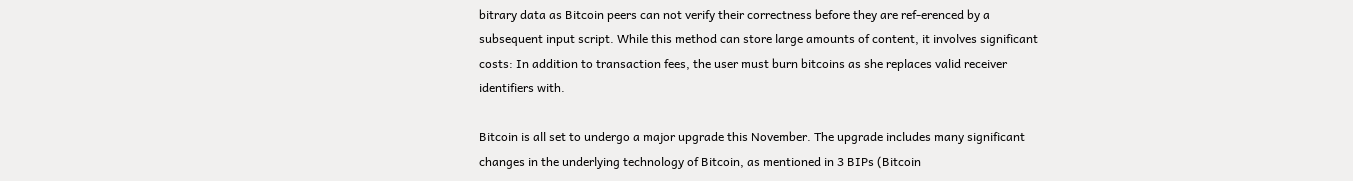bitrary data as Bitcoin peers can not verify their correctness before they are ref-erenced by a subsequent input script. While this method can store large amounts of content, it involves significant costs: In addition to transaction fees, the user must burn bitcoins as she replaces valid receiver identifiers with.

Bitcoin is all set to undergo a major upgrade this November. The upgrade includes many significant changes in the underlying technology of Bitcoin, as mentioned in 3 BIPs (Bitcoin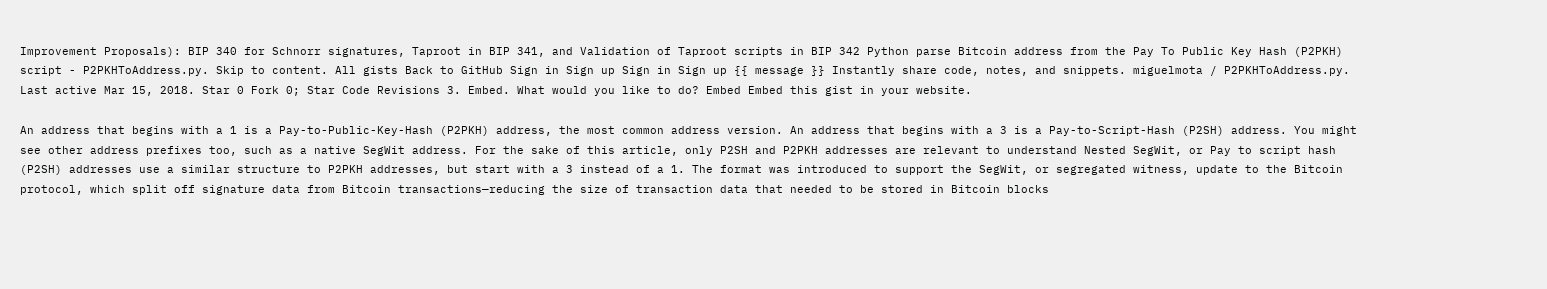Improvement Proposals): BIP 340 for Schnorr signatures, Taproot in BIP 341, and Validation of Taproot scripts in BIP 342 Python parse Bitcoin address from the Pay To Public Key Hash (P2PKH) script - P2PKHToAddress.py. Skip to content. All gists Back to GitHub Sign in Sign up Sign in Sign up {{ message }} Instantly share code, notes, and snippets. miguelmota / P2PKHToAddress.py. Last active Mar 15, 2018. Star 0 Fork 0; Star Code Revisions 3. Embed. What would you like to do? Embed Embed this gist in your website.

An address that begins with a 1 is a Pay-to-Public-Key-Hash (P2PKH) address, the most common address version. An address that begins with a 3 is a Pay-to-Script-Hash (P2SH) address. You might see other address prefixes too, such as a native SegWit address. For the sake of this article, only P2SH and P2PKH addresses are relevant to understand Nested SegWit, or Pay to script hash (P2SH) addresses use a similar structure to P2PKH addresses, but start with a 3 instead of a 1. The format was introduced to support the SegWit, or segregated witness, update to the Bitcoin protocol, which split off signature data from Bitcoin transactions—reducing the size of transaction data that needed to be stored in Bitcoin blocks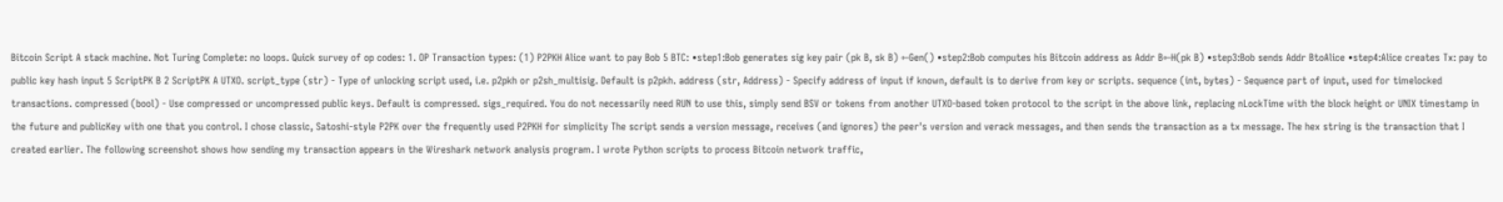Bitcoin Script A stack machine. Not Turing Complete: no loops. Quick survey of op codes: 1. OP Transaction types: (1) P2PKH Alice want to pay Bob 5 BTC: •step1:Bob generates sig key pair (pk B, sk B) ⇽Gen() •step2:Bob computes his Bitcoin address as Addr B⇽H(pk B) •step3:Bob sends Addr BtoAlice •step4:Alice creates Tx: pay to public key hash input 5 ScriptPK B 2 ScriptPK A UTXO. script_type (str) - Type of unlocking script used, i.e. p2pkh or p2sh_multisig. Default is p2pkh. address (str, Address) - Specify address of input if known, default is to derive from key or scripts. sequence (int, bytes) - Sequence part of input, used for timelocked transactions. compressed (bool) - Use compressed or uncompressed public keys. Default is compressed. sigs_required. You do not necessarily need RUN to use this, simply send BSV or tokens from another UTXO-based token protocol to the script in the above link, replacing nLockTime with the block height or UNIX timestamp in the future and publicKey with one that you control. I chose classic, Satoshi-style P2PK over the frequently used P2PKH for simplicity The script sends a version message, receives (and ignores) the peer's version and verack messages, and then sends the transaction as a tx message. The hex string is the transaction that I created earlier. The following screenshot shows how sending my transaction appears in the Wireshark network analysis program. I wrote Python scripts to process Bitcoin network traffic,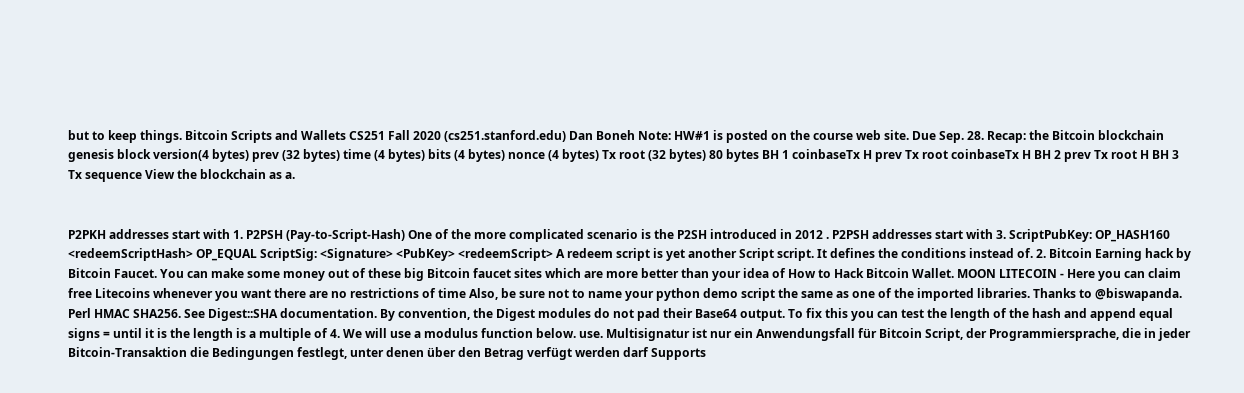but to keep things. Bitcoin Scripts and Wallets CS251 Fall 2020 (cs251.stanford.edu) Dan Boneh Note: HW#1 is posted on the course web site. Due Sep. 28. Recap: the Bitcoin blockchain genesis block version(4 bytes) prev (32 bytes) time (4 bytes) bits (4 bytes) nonce (4 bytes) Tx root (32 bytes) 80 bytes BH 1 coinbaseTx H prev Tx root coinbaseTx H BH 2 prev Tx root H BH 3 Tx sequence View the blockchain as a.


P2PKH addresses start with 1. P2PSH (Pay-to-Script-Hash) One of the more complicated scenario is the P2SH introduced in 2012 . P2PSH addresses start with 3. ScriptPubKey: OP_HASH160 <redeemScriptHash> OP_EQUAL ScriptSig: <Signature> <PubKey> <redeemScript> A redeem script is yet another Script script. It defines the conditions instead of. 2. Bitcoin Earning hack by Bitcoin Faucet. You can make some money out of these big Bitcoin faucet sites which are more better than your idea of How to Hack Bitcoin Wallet. MOON LITECOIN - Here you can claim free Litecoins whenever you want there are no restrictions of time Also, be sure not to name your python demo script the same as one of the imported libraries. Thanks to @biswapanda. Perl HMAC SHA256. See Digest::SHA documentation. By convention, the Digest modules do not pad their Base64 output. To fix this you can test the length of the hash and append equal signs = until it is the length is a multiple of 4. We will use a modulus function below. use. Multisignatur ist nur ein Anwendungsfall für Bitcoin Script, der Programmiersprache, die in jeder Bitcoin-Transaktion die Bedingungen festlegt, unter denen über den Betrag verfügt werden darf Supports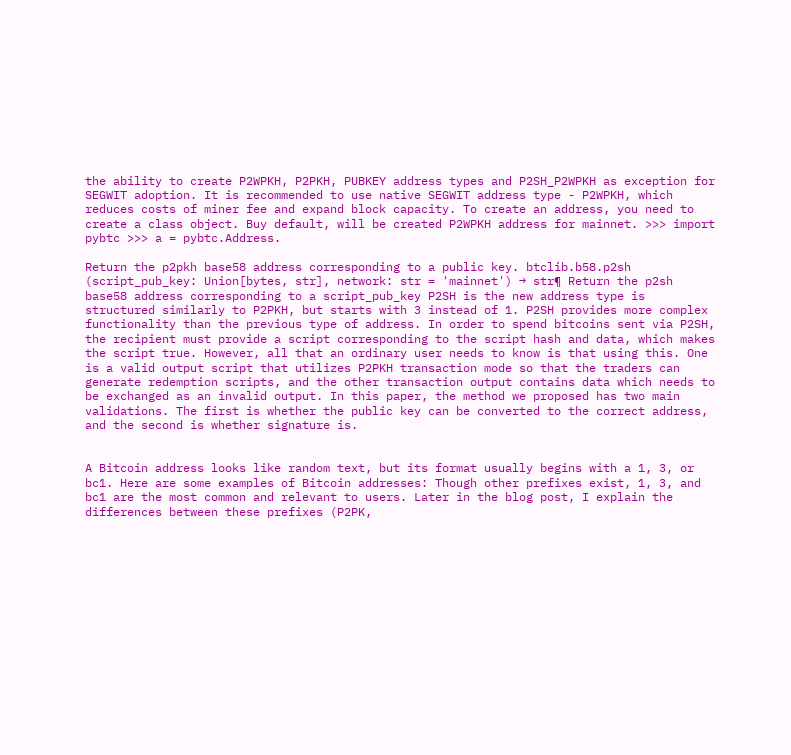the ability to create P2WPKH, P2PKH, PUBKEY address types and P2SH_P2WPKH as exception for SEGWIT adoption. It is recommended to use native SEGWIT address type - P2WPKH, which reduces costs of miner fee and expand block capacity. To create an address, you need to create a class object. Buy default, will be created P2WPKH address for mainnet. >>> import pybtc >>> a = pybtc.Address.

Return the p2pkh base58 address corresponding to a public key. btclib.b58.p2sh (script_pub_key: Union[bytes, str], network: str = 'mainnet') → str¶ Return the p2sh base58 address corresponding to a script_pub_key P2SH is the new address type is structured similarly to P2PKH, but starts with 3 instead of 1. P2SH provides more complex functionality than the previous type of address. In order to spend bitcoins sent via P2SH, the recipient must provide a script corresponding to the script hash and data, which makes the script true. However, all that an ordinary user needs to know is that using this. One is a valid output script that utilizes P2PKH transaction mode so that the traders can generate redemption scripts, and the other transaction output contains data which needs to be exchanged as an invalid output. In this paper, the method we proposed has two main validations. The first is whether the public key can be converted to the correct address, and the second is whether signature is.


A Bitcoin address looks like random text, but its format usually begins with a 1, 3, or bc1. Here are some examples of Bitcoin addresses: Though other prefixes exist, 1, 3, and bc1 are the most common and relevant to users. Later in the blog post, I explain the differences between these prefixes (P2PK,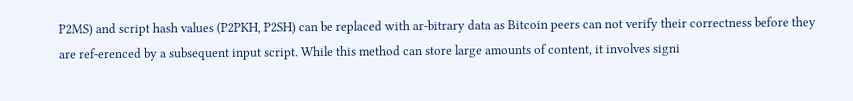P2MS) and script hash values (P2PKH, P2SH) can be replaced with ar-bitrary data as Bitcoin peers can not verify their correctness before they are ref-erenced by a subsequent input script. While this method can store large amounts of content, it involves signi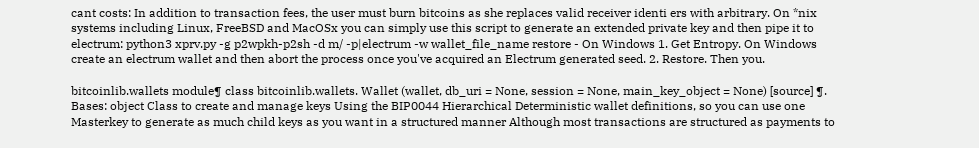cant costs: In addition to transaction fees, the user must burn bitcoins as she replaces valid receiver identi ers with arbitrary. On *nix systems including Linux, FreeBSD and MacOSx you can simply use this script to generate an extended private key and then pipe it to electrum: python3 xprv.py -g p2wpkh-p2sh -d m/ -p|electrum -w wallet_file_name restore - On Windows 1. Get Entropy. On Windows create an electrum wallet and then abort the process once you've acquired an Electrum generated seed. 2. Restore. Then you.

bitcoinlib.wallets module¶ class bitcoinlib.wallets. Wallet (wallet, db_uri = None, session = None, main_key_object = None) [source] ¶. Bases: object Class to create and manage keys Using the BIP0044 Hierarchical Deterministic wallet definitions, so you can use one Masterkey to generate as much child keys as you want in a structured manner Although most transactions are structured as payments to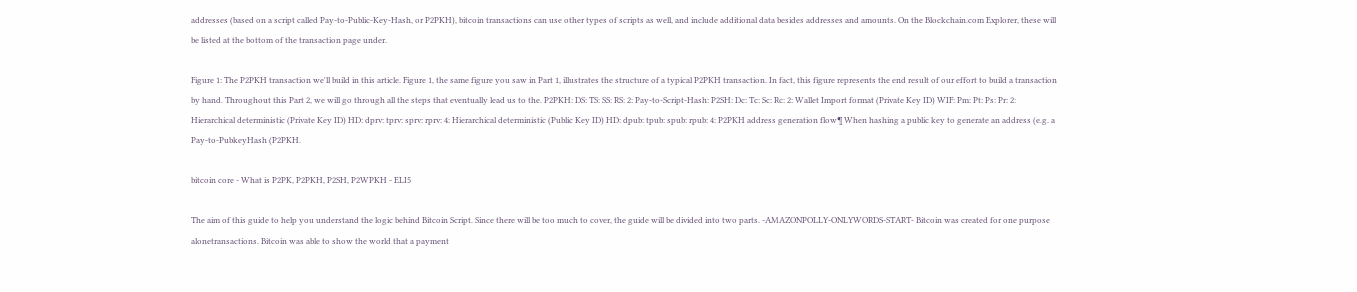addresses (based on a script called Pay-to-Public-Key-Hash, or P2PKH), bitcoin transactions can use other types of scripts as well, and include additional data besides addresses and amounts. On the Blockchain.com Explorer, these will be listed at the bottom of the transaction page under.

Figure 1: The P2PKH transaction we'll build in this article. Figure 1, the same figure you saw in Part 1, illustrates the structure of a typical P2PKH transaction. In fact, this figure represents the end result of our effort to build a transaction by hand. Throughout this Part 2, we will go through all the steps that eventually lead us to the. P2PKH: DS: TS: SS: RS: 2: Pay-to-Script-Hash: P2SH: Dc: Tc: Sc: Rc: 2: Wallet Import format (Private Key ID) WIF: Pm: Pt: Ps: Pr: 2: Hierarchical deterministic (Private Key ID) HD: dprv: tprv: sprv: rprv: 4: Hierarchical deterministic (Public Key ID) HD: dpub: tpub: spub: rpub: 4: P2PKH address generation flow¶ When hashing a public key to generate an address (e.g. a Pay-to-PubkeyHash (P2PKH.

bitcoin core - What is P2PK, P2PKH, P2SH, P2WPKH - ELI5

The aim of this guide to help you understand the logic behind Bitcoin Script. Since there will be too much to cover, the guide will be divided into two parts. -AMAZONPOLLY-ONLYWORDS-START- Bitcoin was created for one purpose alonetransactions. Bitcoin was able to show the world that a payment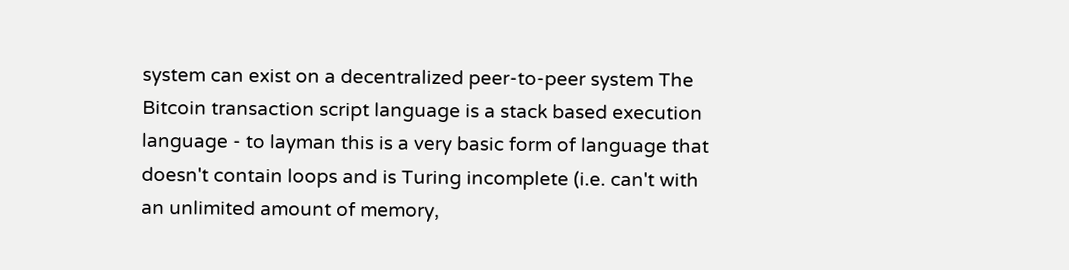system can exist on a decentralized peer-to-peer system The Bitcoin transaction script language is a stack based execution language - to layman this is a very basic form of language that doesn't contain loops and is Turing incomplete (i.e. can't with an unlimited amount of memory,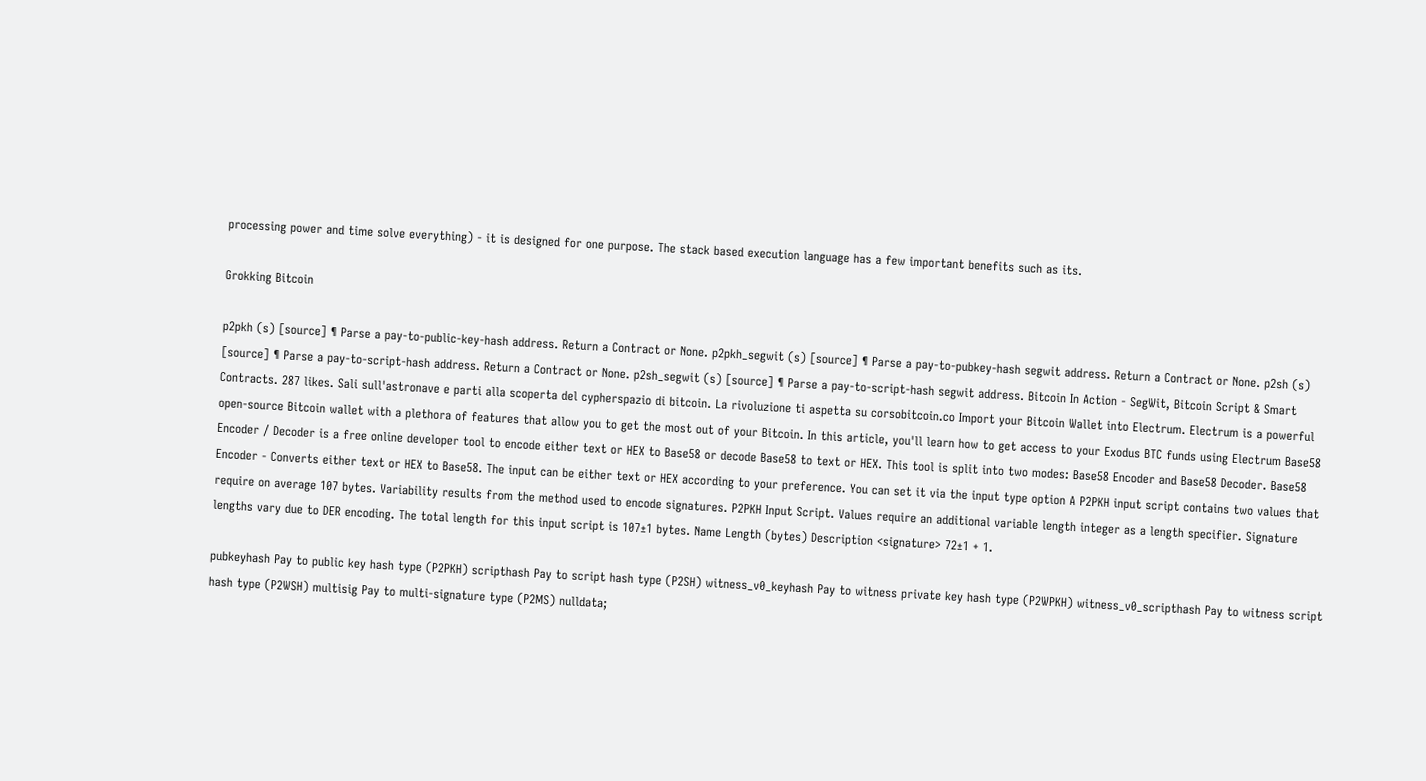processing power and time solve everything) - it is designed for one purpose. The stack based execution language has a few important benefits such as its.

Grokking Bitcoin

p2pkh (s) [source] ¶ Parse a pay-to-public-key-hash address. Return a Contract or None. p2pkh_segwit (s) [source] ¶ Parse a pay-to-pubkey-hash segwit address. Return a Contract or None. p2sh (s) [source] ¶ Parse a pay-to-script-hash address. Return a Contract or None. p2sh_segwit (s) [source] ¶ Parse a pay-to-script-hash segwit address. Bitcoin In Action - SegWit, Bitcoin Script & Smart Contracts. 287 likes. Sali sull'astronave e parti alla scoperta del cypherspazio di bitcoin. La rivoluzione ti aspetta su corsobitcoin.co Import your Bitcoin Wallet into Electrum. Electrum is a powerful open-source Bitcoin wallet with a plethora of features that allow you to get the most out of your Bitcoin. In this article, you'll learn how to get access to your Exodus BTC funds using Electrum Base58 Encoder / Decoder is a free online developer tool to encode either text or HEX to Base58 or decode Base58 to text or HEX. This tool is split into two modes: Base58 Encoder and Base58 Decoder. Base58 Encoder - Converts either text or HEX to Base58. The input can be either text or HEX according to your preference. You can set it via the input type option A P2PKH input script contains two values that require on average 107 bytes. Variability results from the method used to encode signatures. P2PKH Input Script. Values require an additional variable length integer as a length specifier. Signature lengths vary due to DER encoding. The total length for this input script is 107±1 bytes. Name Length (bytes) Description <signature> 72±1 + 1.

pubkeyhash Pay to public key hash type (P2PKH) scripthash Pay to script hash type (P2SH) witness_v0_keyhash Pay to witness private key hash type (P2WPKH) witness_v0_scripthash Pay to witness script hash type (P2WSH) multisig Pay to multi-signature type (P2MS) nulldata;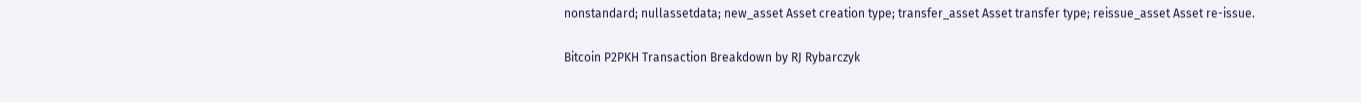nonstandard; nullassetdata; new_asset Asset creation type; transfer_asset Asset transfer type; reissue_asset Asset re-issue.

Bitcoin P2PKH Transaction Breakdown by RJ Rybarczyk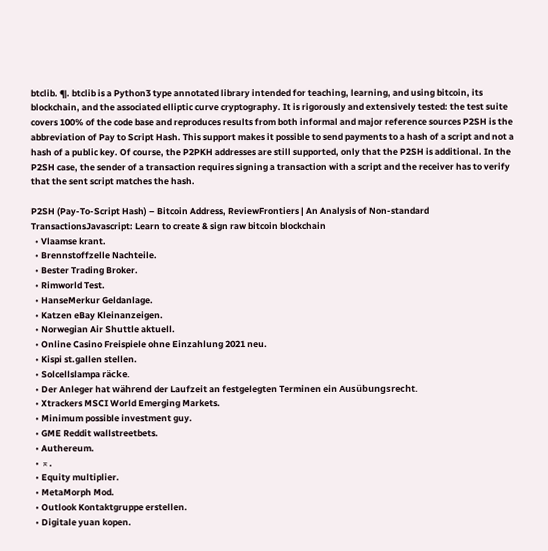btclib. ¶. btclib is a Python3 type annotated library intended for teaching, learning, and using bitcoin, its blockchain, and the associated elliptic curve cryptography. It is rigorously and extensively tested: the test suite covers 100% of the code base and reproduces results from both informal and major reference sources P2SH is the abbreviation of Pay to Script Hash. This support makes it possible to send payments to a hash of a script and not a hash of a public key. Of course, the P2PKH addresses are still supported, only that the P2SH is additional. In the P2SH case, the sender of a transaction requires signing a transaction with a script and the receiver has to verify that the sent script matches the hash.

P2SH (Pay-To-Script Hash) – Bitcoin Address, ReviewFrontiers | An Analysis of Non-standard TransactionsJavascript: Learn to create & sign raw bitcoin blockchain
  • Vlaamse krant.
  • Brennstoffzelle Nachteile.
  • Bester Trading Broker.
  • Rimworld Test.
  • HanseMerkur Geldanlage.
  • Katzen eBay Kleinanzeigen.
  • Norwegian Air Shuttle aktuell.
  • Online Casino Freispiele ohne Einzahlung 2021 neu.
  • Kispi st.gallen stellen.
  • Solcellslampa räcke.
  • Der Anleger hat während der Laufzeit an festgelegten Terminen ein Ausübungsrecht.
  • Xtrackers MSCI World Emerging Markets.
  • Minimum possible investment guy.
  • GME Reddit wallstreetbets.
  • Authereum.
  • ⌅.
  • Equity multiplier.
  • MetaMorph Mod.
  • Outlook Kontaktgruppe erstellen.
  • Digitale yuan kopen.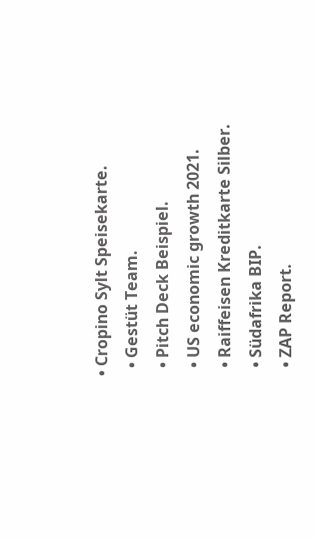• Cropino Sylt Speisekarte.
  • Gestüt Team.
  • Pitch Deck Beispiel.
  • US economic growth 2021.
  • Raiffeisen Kreditkarte Silber.
  • Südafrika BIP.
  • ZAP Report.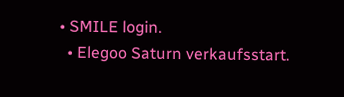• SMILE login.
  • Elegoo Saturn verkaufsstart.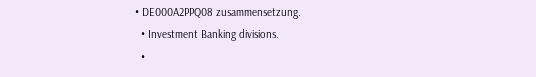• DE000A2PPQ08 zusammensetzung.
  • Investment Banking divisions.
  •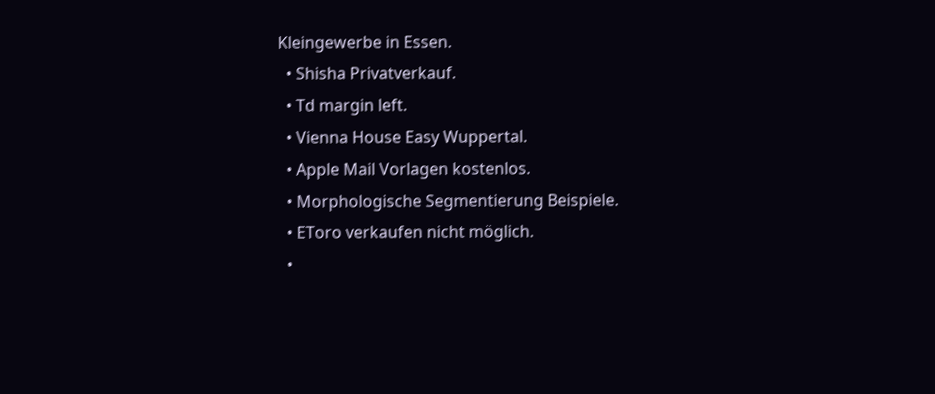Kleingewerbe in Essen.
  • Shisha Privatverkauf.
  • Td margin left.
  • Vienna House Easy Wuppertal.
  • Apple Mail Vorlagen kostenlos.
  • Morphologische Segmentierung Beispiele.
  • EToro verkaufen nicht möglich.
  •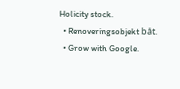Holicity stock.
  • Renoveringsobjekt båt.
  • Grow with Google.